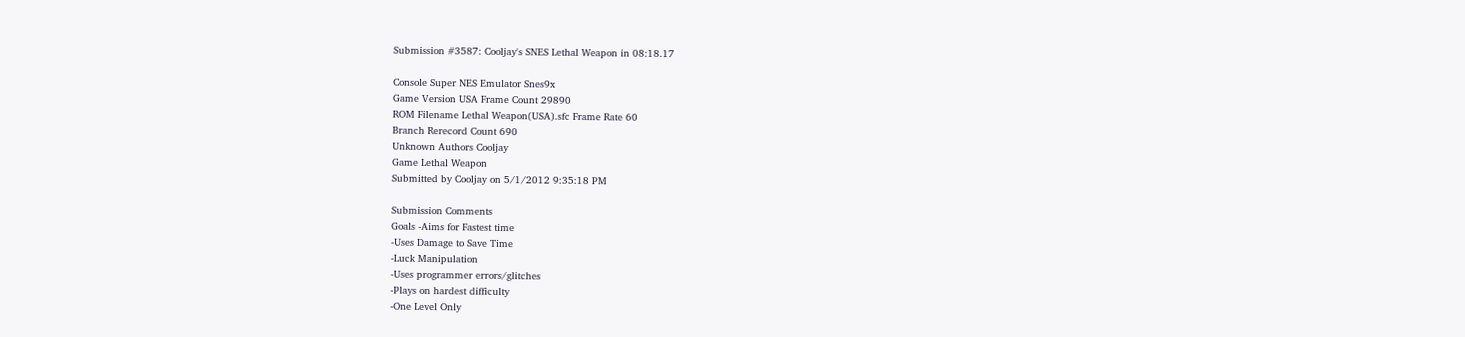Submission #3587: Cooljay's SNES Lethal Weapon in 08:18.17

Console Super NES Emulator Snes9x
Game Version USA Frame Count 29890
ROM Filename Lethal Weapon(USA).sfc Frame Rate 60
Branch Rerecord Count 690
Unknown Authors Cooljay
Game Lethal Weapon
Submitted by Cooljay on 5/1/2012 9:35:18 PM

Submission Comments
Goals -Aims for Fastest time
-Uses Damage to Save Time
-Luck Manipulation
-Uses programmer errors/glitches
-Plays on hardest difficulty
-One Level Only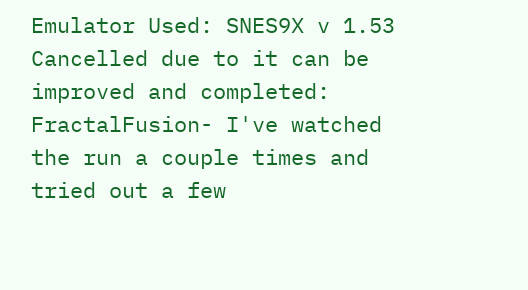Emulator Used: SNES9X v 1.53
Cancelled due to it can be improved and completed:
FractalFusion- I've watched the run a couple times and tried out a few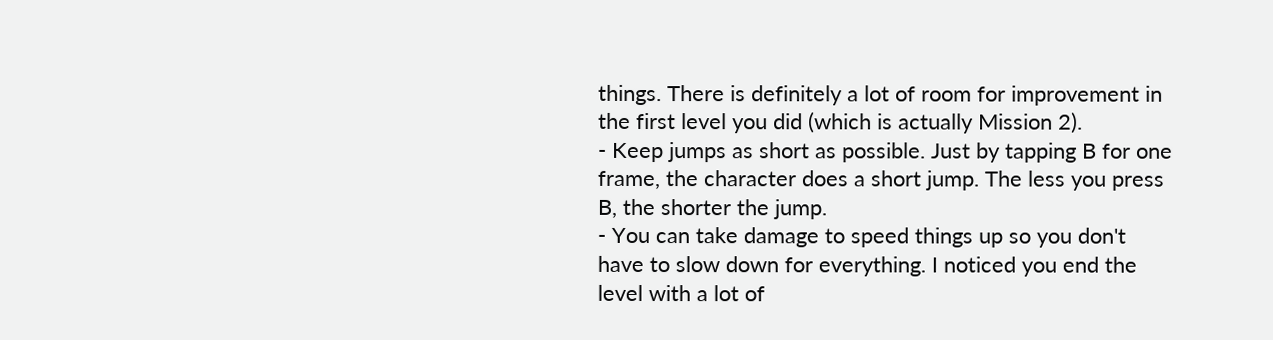things. There is definitely a lot of room for improvement in the first level you did (which is actually Mission 2).
- Keep jumps as short as possible. Just by tapping B for one frame, the character does a short jump. The less you press B, the shorter the jump.
- You can take damage to speed things up so you don't have to slow down for everything. I noticed you end the level with a lot of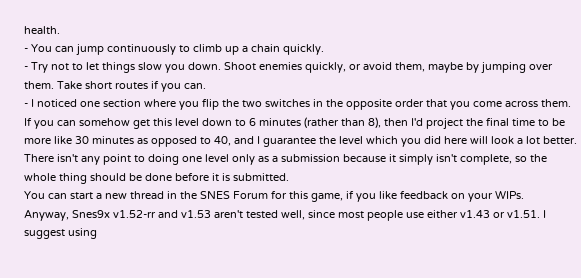health.
- You can jump continuously to climb up a chain quickly.
- Try not to let things slow you down. Shoot enemies quickly, or avoid them, maybe by jumping over them. Take short routes if you can.
- I noticed one section where you flip the two switches in the opposite order that you come across them.
If you can somehow get this level down to 6 minutes (rather than 8), then I'd project the final time to be more like 30 minutes as opposed to 40, and I guarantee the level which you did here will look a lot better. There isn't any point to doing one level only as a submission because it simply isn't complete, so the whole thing should be done before it is submitted.
You can start a new thread in the SNES Forum for this game, if you like feedback on your WIPs.
Anyway, Snes9x v1.52-rr and v1.53 aren't tested well, since most people use either v1.43 or v1.51. I suggest using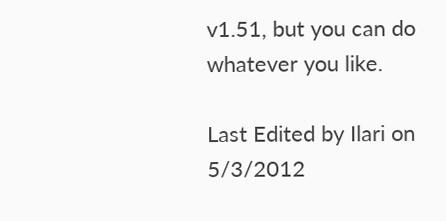v1.51, but you can do whatever you like.

Last Edited by Ilari on 5/3/2012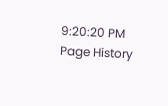9:20:20 PM
Page History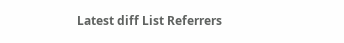Latest diff List Referrers